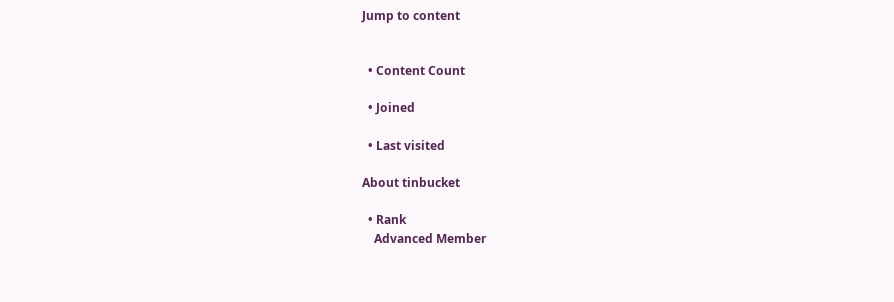Jump to content


  • Content Count

  • Joined

  • Last visited

About tinbucket

  • Rank
    Advanced Member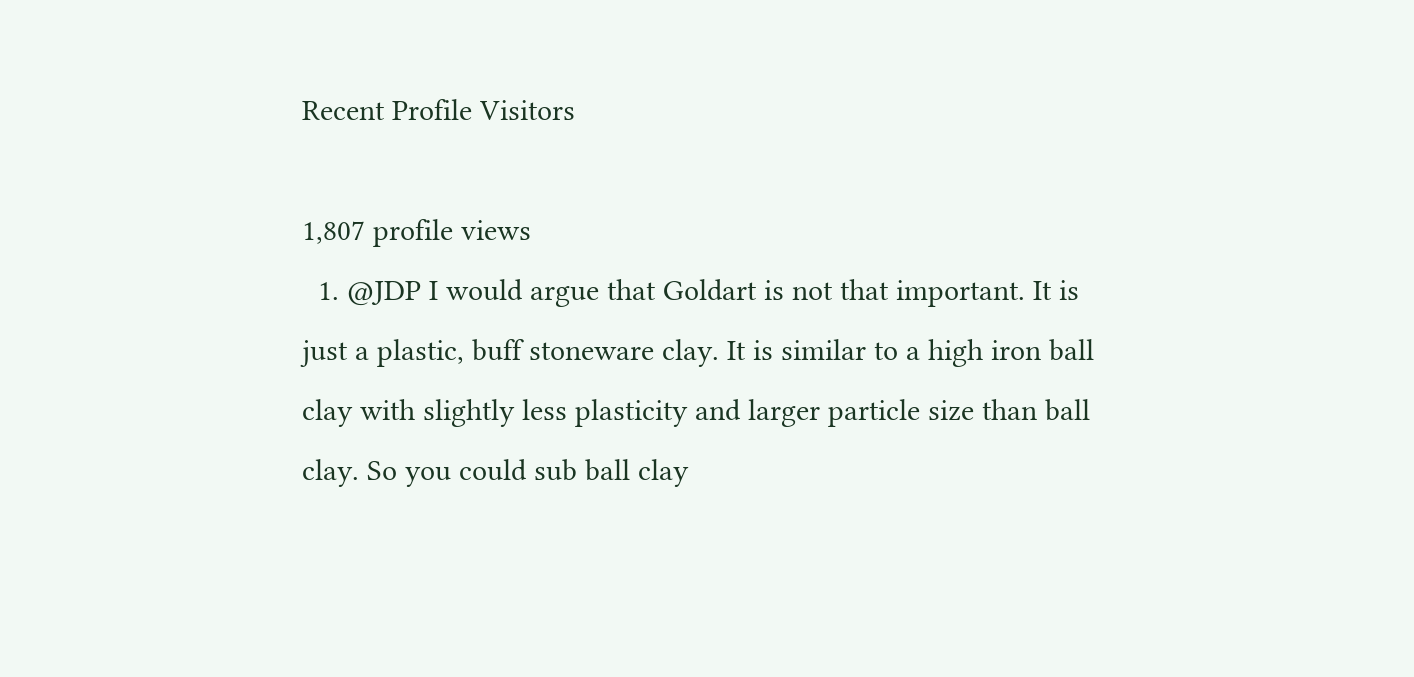Recent Profile Visitors

1,807 profile views
  1. @JDP I would argue that Goldart is not that important. It is just a plastic, buff stoneware clay. It is similar to a high iron ball clay with slightly less plasticity and larger particle size than ball clay. So you could sub ball clay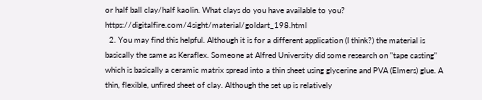or half ball clay/half kaolin. What clays do you have available to you? https://digitalfire.com/4sight/material/goldart_198.html
  2. You may find this helpful. Although it is for a different application (I think?) the material is basically the same as Keraflex. Someone at Alfred University did some research on "tape casting" which is basically a ceramic matrix spread into a thin sheet using glycerine and PVA (Elmers) glue. A thin, flexible, unfired sheet of clay. Although the set up is relatively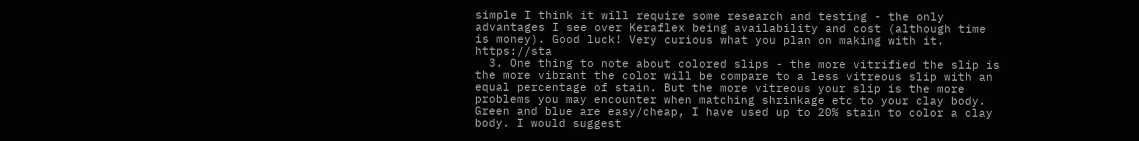simple I think it will require some research and testing - the only advantages I see over Keraflex being availability and cost (although time is money). Good luck! Very curious what you plan on making with it. https://sta
  3. One thing to note about colored slips - the more vitrified the slip is the more vibrant the color will be compare to a less vitreous slip with an equal percentage of stain. But the more vitreous your slip is the more problems you may encounter when matching shrinkage etc to your clay body. Green and blue are easy/cheap, I have used up to 20% stain to color a clay body. I would suggest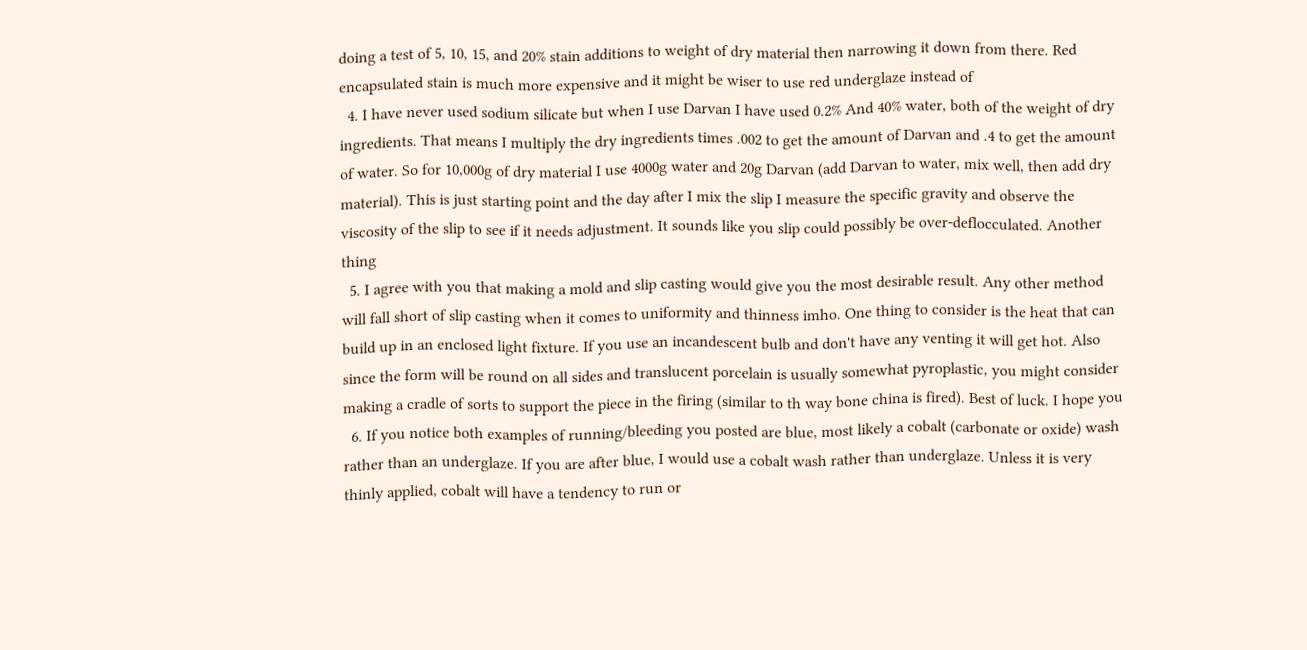doing a test of 5, 10, 15, and 20% stain additions to weight of dry material then narrowing it down from there. Red encapsulated stain is much more expensive and it might be wiser to use red underglaze instead of
  4. I have never used sodium silicate but when I use Darvan I have used 0.2% And 40% water, both of the weight of dry ingredients. That means I multiply the dry ingredients times .002 to get the amount of Darvan and .4 to get the amount of water. So for 10,000g of dry material I use 4000g water and 20g Darvan (add Darvan to water, mix well, then add dry material). This is just starting point and the day after I mix the slip I measure the specific gravity and observe the viscosity of the slip to see if it needs adjustment. It sounds like you slip could possibly be over-deflocculated. Another thing
  5. I agree with you that making a mold and slip casting would give you the most desirable result. Any other method will fall short of slip casting when it comes to uniformity and thinness imho. One thing to consider is the heat that can build up in an enclosed light fixture. If you use an incandescent bulb and don't have any venting it will get hot. Also since the form will be round on all sides and translucent porcelain is usually somewhat pyroplastic, you might consider making a cradle of sorts to support the piece in the firing (similar to th way bone china is fired). Best of luck. I hope you
  6. If you notice both examples of running/bleeding you posted are blue, most likely a cobalt (carbonate or oxide) wash rather than an underglaze. If you are after blue, I would use a cobalt wash rather than underglaze. Unless it is very thinly applied, cobalt will have a tendency to run or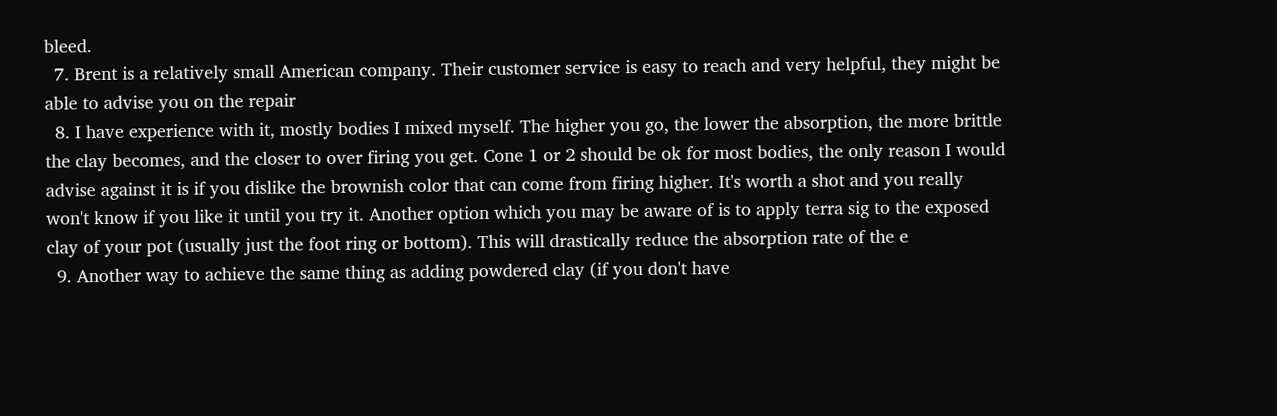bleed.
  7. Brent is a relatively small American company. Their customer service is easy to reach and very helpful, they might be able to advise you on the repair
  8. I have experience with it, mostly bodies I mixed myself. The higher you go, the lower the absorption, the more brittle the clay becomes, and the closer to over firing you get. Cone 1 or 2 should be ok for most bodies, the only reason I would advise against it is if you dislike the brownish color that can come from firing higher. It's worth a shot and you really won't know if you like it until you try it. Another option which you may be aware of is to apply terra sig to the exposed clay of your pot (usually just the foot ring or bottom). This will drastically reduce the absorption rate of the e
  9. Another way to achieve the same thing as adding powdered clay (if you don't have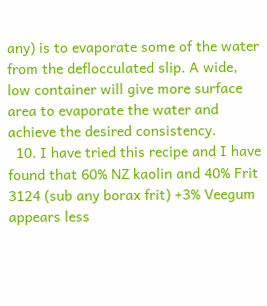any) is to evaporate some of the water from the deflocculated slip. A wide, low container will give more surface area to evaporate the water and achieve the desired consistency.
  10. I have tried this recipe and I have found that 60% NZ kaolin and 40% Frit 3124 (sub any borax frit) +3% Veegum appears less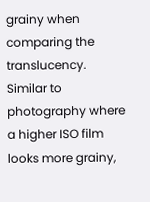grainy when comparing the translucency. Similar to photography where a higher ISO film looks more grainy,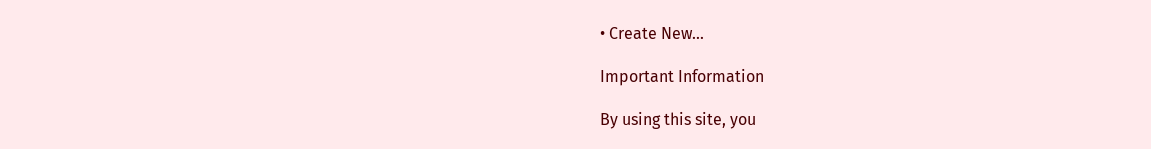• Create New...

Important Information

By using this site, you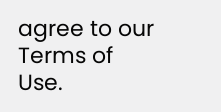agree to our Terms of Use.